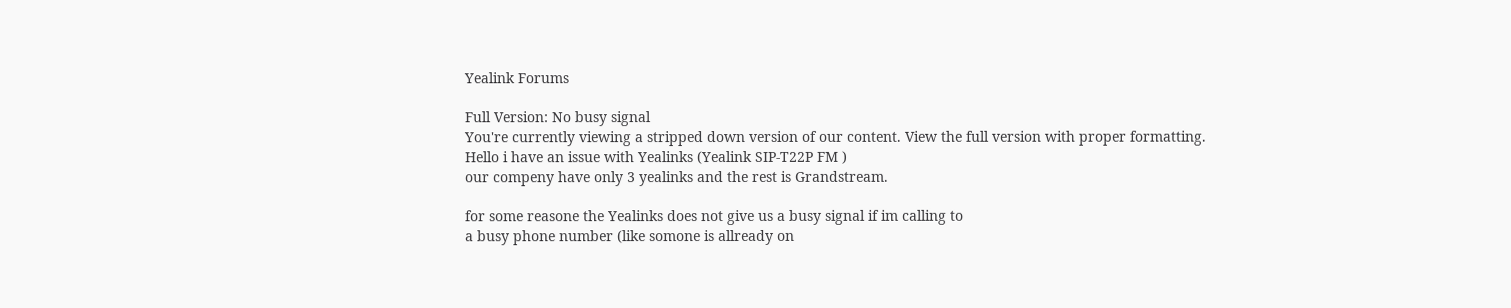Yealink Forums

Full Version: No busy signal
You're currently viewing a stripped down version of our content. View the full version with proper formatting.
Hello i have an issue with Yealinks (Yealink SIP-T22P FM )
our compeny have only 3 yealinks and the rest is Grandstream.

for some reasone the Yealinks does not give us a busy signal if im calling to
a busy phone number (like somone is allready on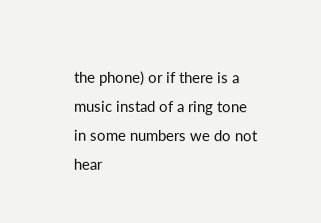the phone) or if there is a music instad of a ring tone in some numbers we do not hear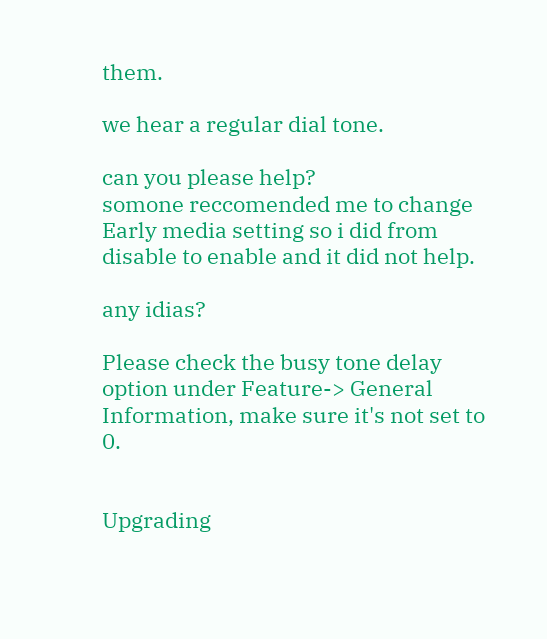them.

we hear a regular dial tone.

can you please help?
somone reccomended me to change Early media setting so i did from disable to enable and it did not help.

any idias?

Please check the busy tone delay option under Feature-> General Information, make sure it's not set to 0.


Upgrading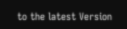to the latest Version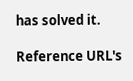has solved it.

Reference URL's